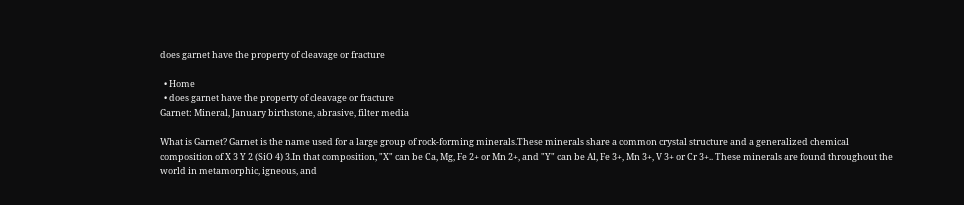does garnet have the property of cleavage or fracture

  • Home
  • does garnet have the property of cleavage or fracture
Garnet: Mineral, January birthstone, abrasive, filter media

What is Garnet? Garnet is the name used for a large group of rock-forming minerals.These minerals share a common crystal structure and a generalized chemical composition of X 3 Y 2 (SiO 4) 3.In that composition, "X" can be Ca, Mg, Fe 2+ or Mn 2+, and "Y" can be Al, Fe 3+, Mn 3+, V 3+ or Cr 3+.. These minerals are found throughout the world in metamorphic, igneous, and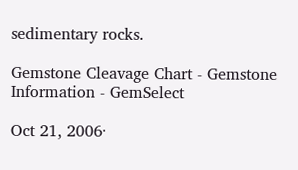sedimentary rocks.

Gemstone Cleavage Chart - Gemstone Information - GemSelect

Oct 21, 2006·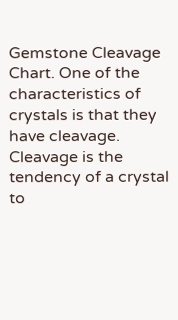Gemstone Cleavage Chart. One of the characteristics of crystals is that they have cleavage. Cleavage is the tendency of a crystal to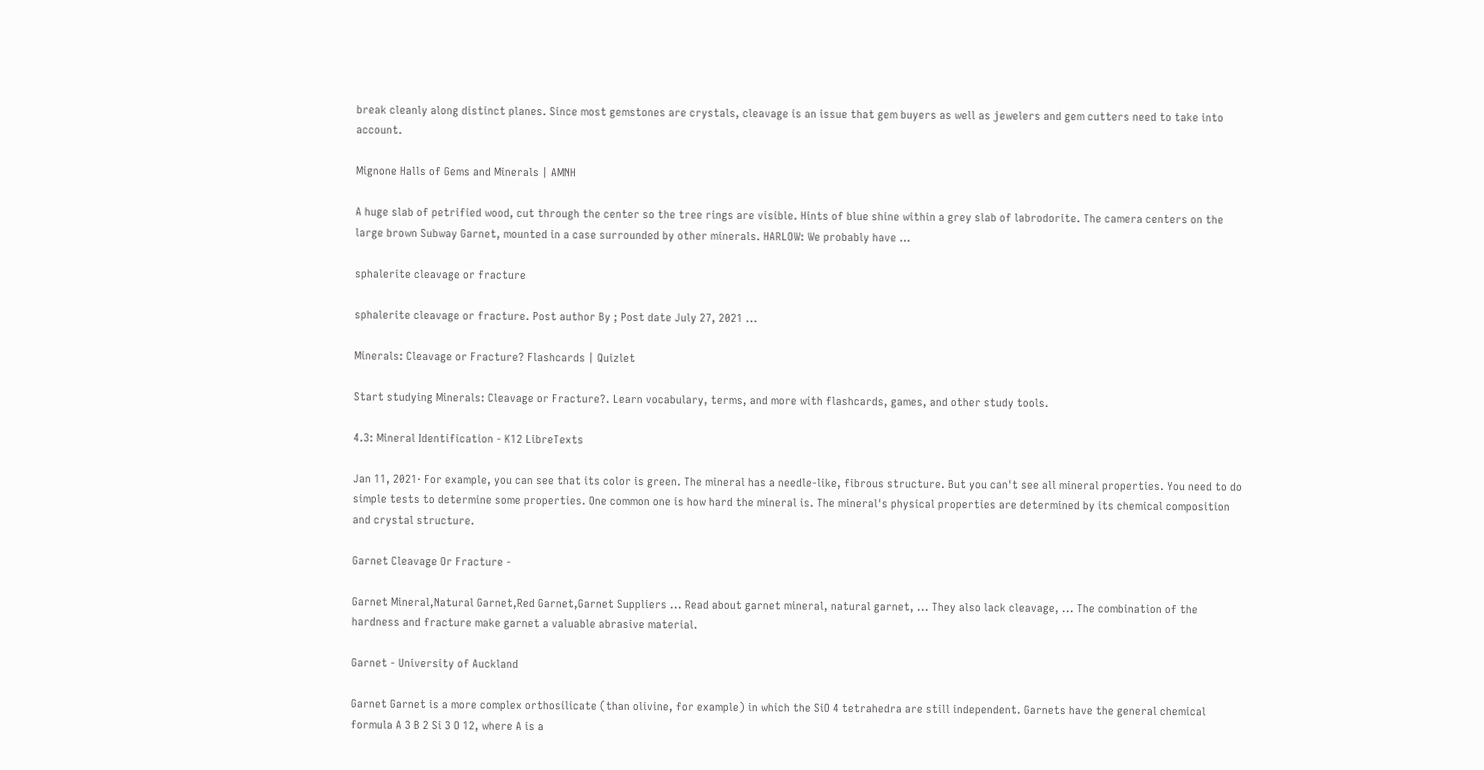break cleanly along distinct planes. Since most gemstones are crystals, cleavage is an issue that gem buyers as well as jewelers and gem cutters need to take into account.

Mignone Halls of Gems and Minerals | AMNH

A huge slab of petrified wood, cut through the center so the tree rings are visible. Hints of blue shine within a grey slab of labrodorite. The camera centers on the large brown Subway Garnet, mounted in a case surrounded by other minerals. HARLOW: We probably have …

sphalerite cleavage or fracture

sphalerite cleavage or fracture. Post author By ; Post date July 27, 2021 ...

Minerals: Cleavage or Fracture? Flashcards | Quizlet

Start studying Minerals: Cleavage or Fracture?. Learn vocabulary, terms, and more with flashcards, games, and other study tools.

4.3: Mineral Identification - K12 LibreTexts

Jan 11, 2021· For example, you can see that its color is green. The mineral has a needle-like, fibrous structure. But you can't see all mineral properties. You need to do simple tests to determine some properties. One common one is how hard the mineral is. The mineral's physical properties are determined by its chemical composition and crystal structure.

Garnet Cleavage Or Fracture -

Garnet Mineral,Natural Garnet,Red Garnet,Garnet Suppliers ... Read about garnet mineral, natural garnet, ... They also lack cleavage, ... The combination of the hardness and fracture make garnet a valuable abrasive material.

Garnet - University of Auckland

Garnet Garnet is a more complex orthosilicate (than olivine, for example) in which the SiO 4 tetrahedra are still independent. Garnets have the general chemical formula A 3 B 2 Si 3 O 12, where A is a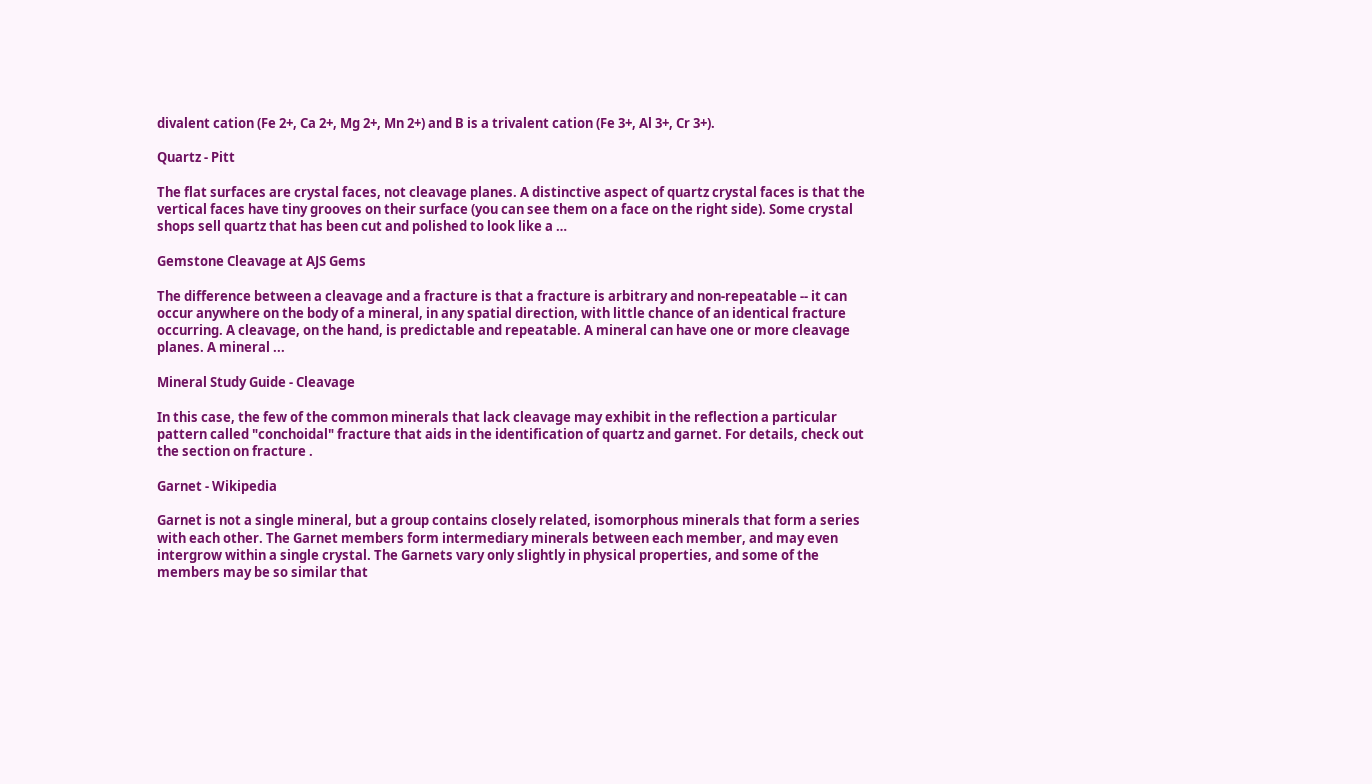divalent cation (Fe 2+, Ca 2+, Mg 2+, Mn 2+) and B is a trivalent cation (Fe 3+, Al 3+, Cr 3+).

Quartz - Pitt

The flat surfaces are crystal faces, not cleavage planes. A distinctive aspect of quartz crystal faces is that the vertical faces have tiny grooves on their surface (you can see them on a face on the right side). Some crystal shops sell quartz that has been cut and polished to look like a …

Gemstone Cleavage at AJS Gems

The difference between a cleavage and a fracture is that a fracture is arbitrary and non-repeatable -- it can occur anywhere on the body of a mineral, in any spatial direction, with little chance of an identical fracture occurring. A cleavage, on the hand, is predictable and repeatable. A mineral can have one or more cleavage planes. A mineral ...

Mineral Study Guide - Cleavage

In this case, the few of the common minerals that lack cleavage may exhibit in the reflection a particular pattern called "conchoidal" fracture that aids in the identification of quartz and garnet. For details, check out the section on fracture .

Garnet - Wikipedia

Garnet is not a single mineral, but a group contains closely related, isomorphous minerals that form a series with each other. The Garnet members form intermediary minerals between each member, and may even intergrow within a single crystal. The Garnets vary only slightly in physical properties, and some of the members may be so similar that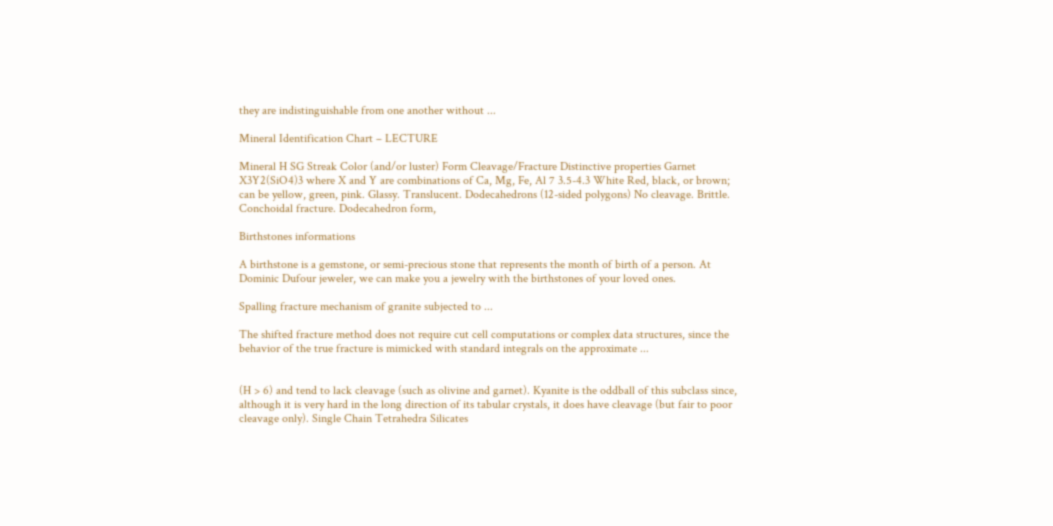they are indistinguishable from one another without ...

Mineral Identification Chart – LECTURE

Mineral H SG Streak Color (and/or luster) Form Cleavage/Fracture Distinctive properties Garnet X3Y2(SiO4)3 where X and Y are combinations of Ca, Mg, Fe, Al 7 3.5-4.3 White Red, black, or brown; can be yellow, green, pink. Glassy. Translucent. Dodecahedrons (12-sided polygons) No cleavage. Brittle. Conchoidal fracture. Dodecahedron form,

Birthstones informations

A birthstone is a gemstone, or semi-precious stone that represents the month of birth of a person. At Dominic Dufour jeweler, we can make you a jewelry with the birthstones of your loved ones.

Spalling fracture mechanism of granite subjected to ...

The shifted fracture method does not require cut cell computations or complex data structures, since the behavior of the true fracture is mimicked with standard integrals on the approximate ...


(H > 6) and tend to lack cleavage (such as olivine and garnet). Kyanite is the oddball of this subclass since, although it is very hard in the long direction of its tabular crystals, it does have cleavage (but fair to poor cleavage only). Single Chain Tetrahedra Silicates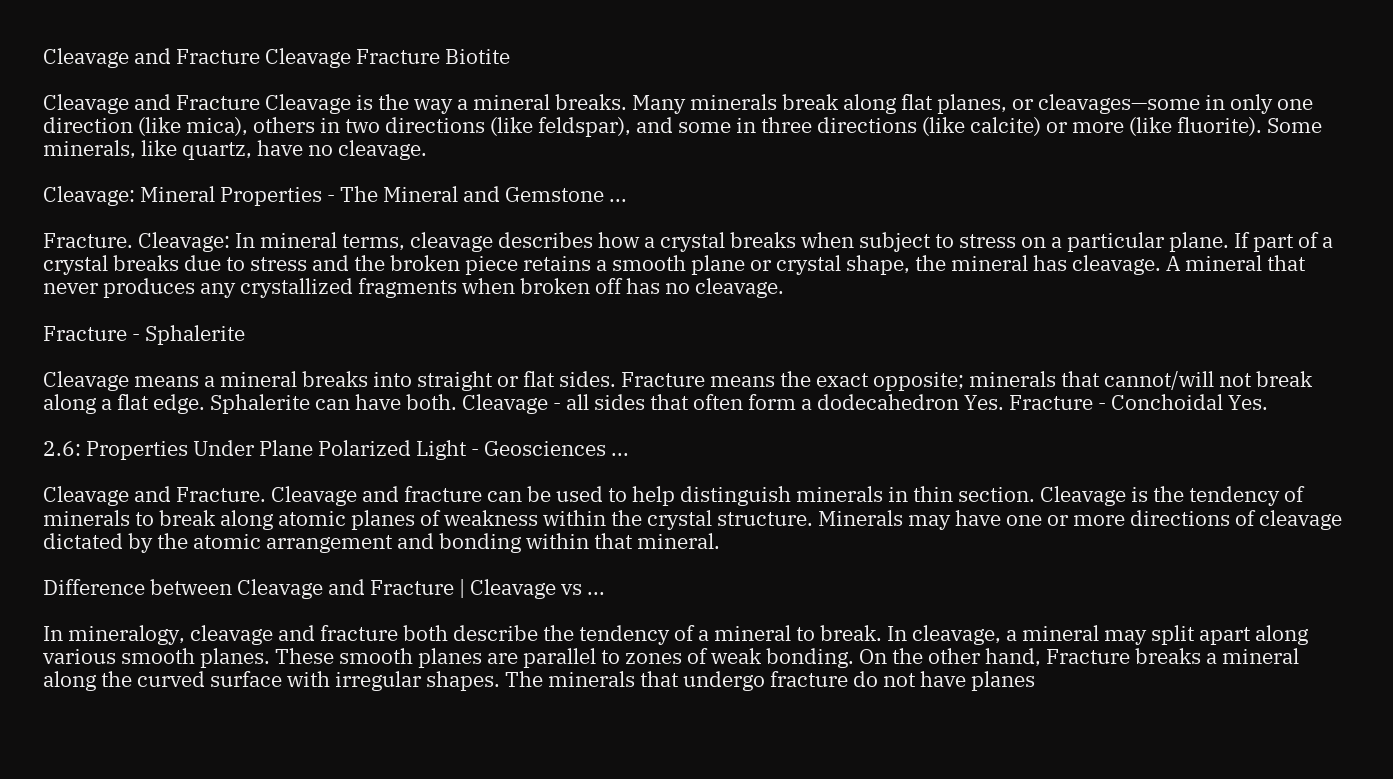Cleavage and Fracture Cleavage Fracture Biotite

Cleavage and Fracture Cleavage is the way a mineral breaks. Many minerals break along flat planes, or cleavages—some in only one direction (like mica), others in two directions (like feldspar), and some in three directions (like calcite) or more (like fluorite). Some minerals, like quartz, have no cleavage.

Cleavage: Mineral Properties - The Mineral and Gemstone ...

Fracture. Cleavage: In mineral terms, cleavage describes how a crystal breaks when subject to stress on a particular plane. If part of a crystal breaks due to stress and the broken piece retains a smooth plane or crystal shape, the mineral has cleavage. A mineral that never produces any crystallized fragments when broken off has no cleavage.

Fracture - Sphalerite

Cleavage means a mineral breaks into straight or flat sides. Fracture means the exact opposite; minerals that cannot/will not break along a flat edge. Sphalerite can have both. Cleavage - all sides that often form a dodecahedron Yes. Fracture - Conchoidal Yes.

2.6: Properties Under Plane Polarized Light - Geosciences ...

Cleavage and Fracture. Cleavage and fracture can be used to help distinguish minerals in thin section. Cleavage is the tendency of minerals to break along atomic planes of weakness within the crystal structure. Minerals may have one or more directions of cleavage dictated by the atomic arrangement and bonding within that mineral.

Difference between Cleavage and Fracture | Cleavage vs ...

In mineralogy, cleavage and fracture both describe the tendency of a mineral to break. In cleavage, a mineral may split apart along various smooth planes. These smooth planes are parallel to zones of weak bonding. On the other hand, Fracture breaks a mineral along the curved surface with irregular shapes. The minerals that undergo fracture do not have planes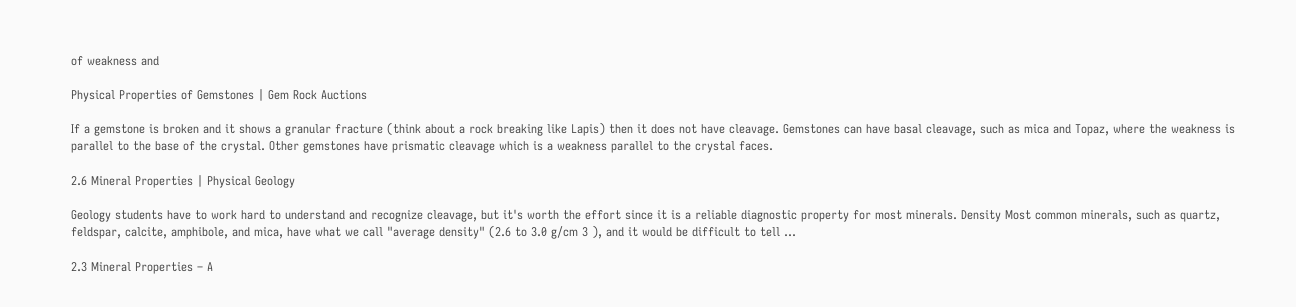of weakness and

Physical Properties of Gemstones | Gem Rock Auctions

If a gemstone is broken and it shows a granular fracture (think about a rock breaking like Lapis) then it does not have cleavage. Gemstones can have basal cleavage, such as mica and Topaz, where the weakness is parallel to the base of the crystal. Other gemstones have prismatic cleavage which is a weakness parallel to the crystal faces.

2.6 Mineral Properties | Physical Geology

Geology students have to work hard to understand and recognize cleavage, but it's worth the effort since it is a reliable diagnostic property for most minerals. Density Most common minerals, such as quartz, feldspar, calcite, amphibole, and mica, have what we call "average density" (2.6 to 3.0 g/cm 3 ), and it would be difficult to tell ...

2.3 Mineral Properties – A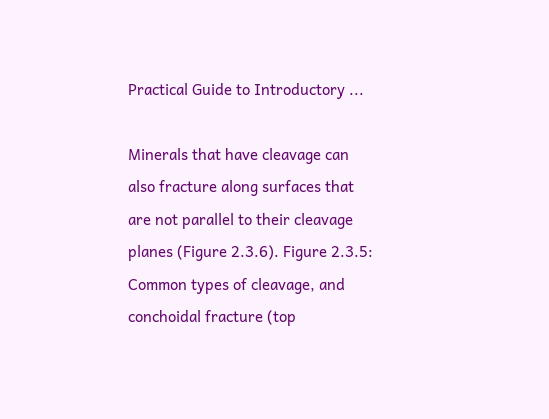Practical Guide to Introductory ...

Minerals that have cleavage can also fracture along surfaces that are not parallel to their cleavage planes (Figure 2.3.6). Figure 2.3.5: Common types of cleavage, and conchoidal fracture (top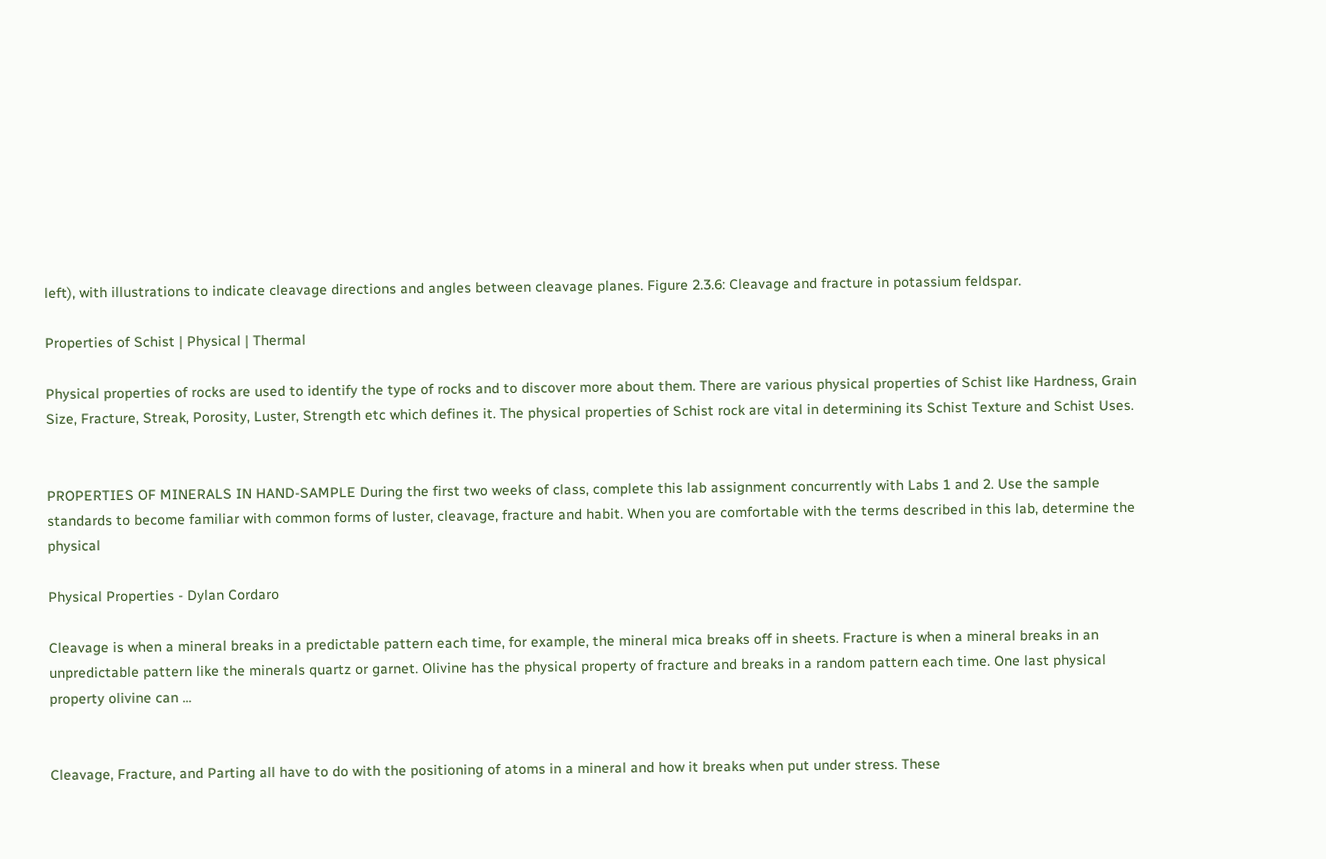left), with illustrations to indicate cleavage directions and angles between cleavage planes. Figure 2.3.6: Cleavage and fracture in potassium feldspar.

Properties of Schist | Physical | Thermal

Physical properties of rocks are used to identify the type of rocks and to discover more about them. There are various physical properties of Schist like Hardness, Grain Size, Fracture, Streak, Porosity, Luster, Strength etc which defines it. The physical properties of Schist rock are vital in determining its Schist Texture and Schist Uses.


PROPERTIES OF MINERALS IN HAND-SAMPLE During the first two weeks of class, complete this lab assignment concurrently with Labs 1 and 2. Use the sample standards to become familiar with common forms of luster, cleavage, fracture and habit. When you are comfortable with the terms described in this lab, determine the physical

Physical Properties - Dylan Cordaro

Cleavage is when a mineral breaks in a predictable pattern each time, for example, the mineral mica breaks off in sheets. Fracture is when a mineral breaks in an unpredictable pattern like the minerals quartz or garnet. Olivine has the physical property of fracture and breaks in a random pattern each time. One last physical property olivine can ...


Cleavage, Fracture, and Parting all have to do with the positioning of atoms in a mineral and how it breaks when put under stress. These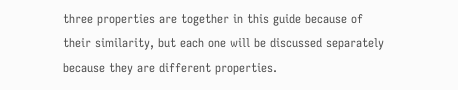three properties are together in this guide because of their similarity, but each one will be discussed separately because they are different properties.